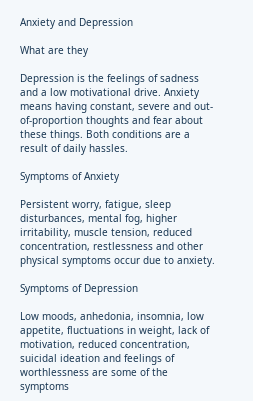Anxiety and Depression

What are they

Depression is the feelings of sadness and a low motivational drive. Anxiety means having constant, severe and out-of-proportion thoughts and fear about these things. Both conditions are a result of daily hassles.

Symptoms of Anxiety

Persistent worry, fatigue, sleep disturbances, mental fog, higher irritability, muscle tension, reduced concentration, restlessness and other physical symptoms occur due to anxiety.

Symptoms of Depression

Low moods, anhedonia, insomnia, low appetite, fluctuations in weight, lack of motivation, reduced concentration,  suicidal ideation and feelings of worthlessness are some of the symptoms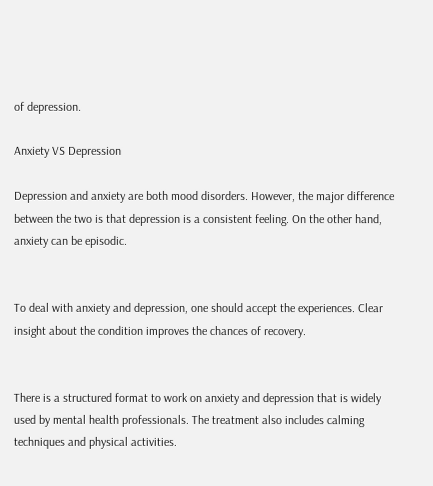of depression.

Anxiety VS Depression

Depression and anxiety are both mood disorders. However, the major difference between the two is that depression is a consistent feeling. On the other hand, anxiety can be episodic.


To deal with anxiety and depression, one should accept the experiences. Clear insight about the condition improves the chances of recovery.


There is a structured format to work on anxiety and depression that is widely used by mental health professionals. The treatment also includes calming techniques and physical activities.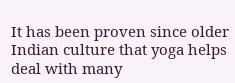It has been proven since older Indian culture that yoga helps deal with many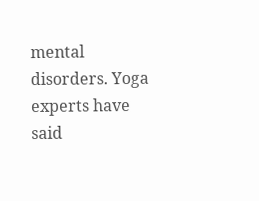mental disorders. Yoga experts have said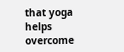that yoga helps overcome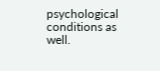psychological conditions as well.